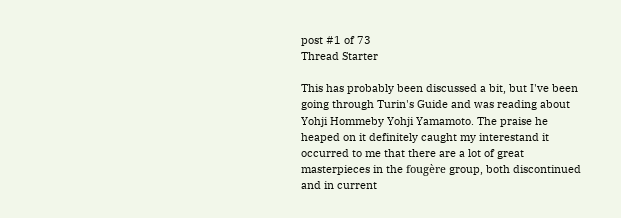post #1 of 73
Thread Starter

This has probably been discussed a bit, but I've been going through Turin's Guide and was reading about Yohji Hommeby Yohji Yamamoto. The praise he heaped on it definitely caught my interestand it occurred to me that there are a lot of great masterpieces in the fougère group, both discontinued and in current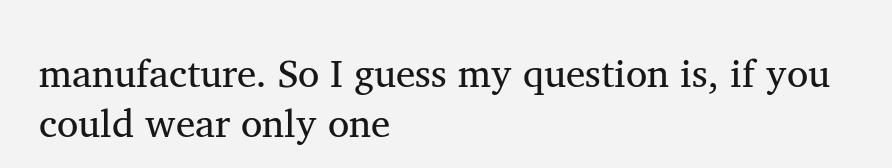manufacture. So I guess my question is, if you could wear only one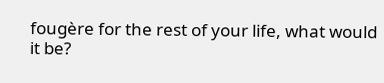fougère for the rest of your life, what would it be?